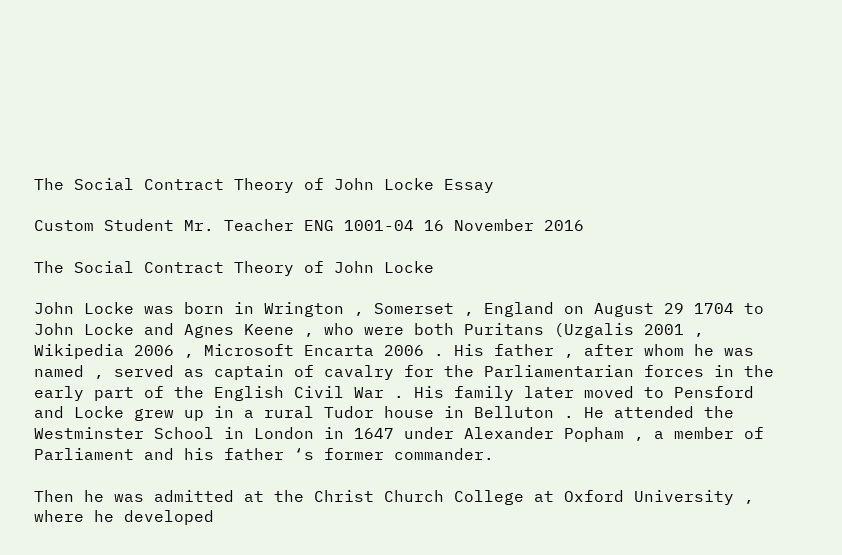The Social Contract Theory of John Locke Essay

Custom Student Mr. Teacher ENG 1001-04 16 November 2016

The Social Contract Theory of John Locke

John Locke was born in Wrington , Somerset , England on August 29 1704 to John Locke and Agnes Keene , who were both Puritans (Uzgalis 2001 , Wikipedia 2006 , Microsoft Encarta 2006 . His father , after whom he was named , served as captain of cavalry for the Parliamentarian forces in the early part of the English Civil War . His family later moved to Pensford and Locke grew up in a rural Tudor house in Belluton . He attended the Westminster School in London in 1647 under Alexander Popham , a member of Parliament and his father ‘s former commander.

Then he was admitted at the Christ Church College at Oxford University , where he developed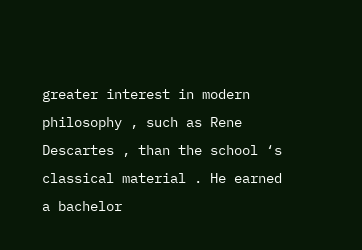greater interest in modern philosophy , such as Rene Descartes , than the school ‘s classical material . He earned a bachelor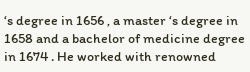‘s degree in 1656 , a master ‘s degree in 1658 and a bachelor of medicine degree in 1674 . He worked with renowned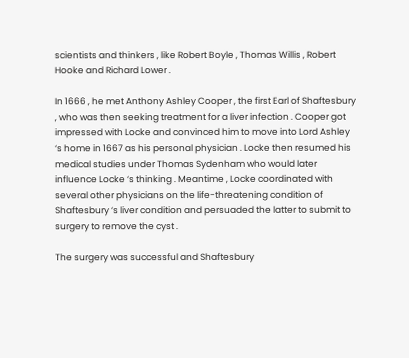scientists and thinkers , like Robert Boyle , Thomas Willis , Robert Hooke and Richard Lower .

In 1666 , he met Anthony Ashley Cooper , the first Earl of Shaftesbury , who was then seeking treatment for a liver infection . Cooper got impressed with Locke and convinced him to move into Lord Ashley ‘s home in 1667 as his personal physician . Locke then resumed his medical studies under Thomas Sydenham who would later influence Locke ‘s thinking . Meantime , Locke coordinated with several other physicians on the life-threatening condition of Shaftesbury ‘s liver condition and persuaded the latter to submit to surgery to remove the cyst .

The surgery was successful and Shaftesbury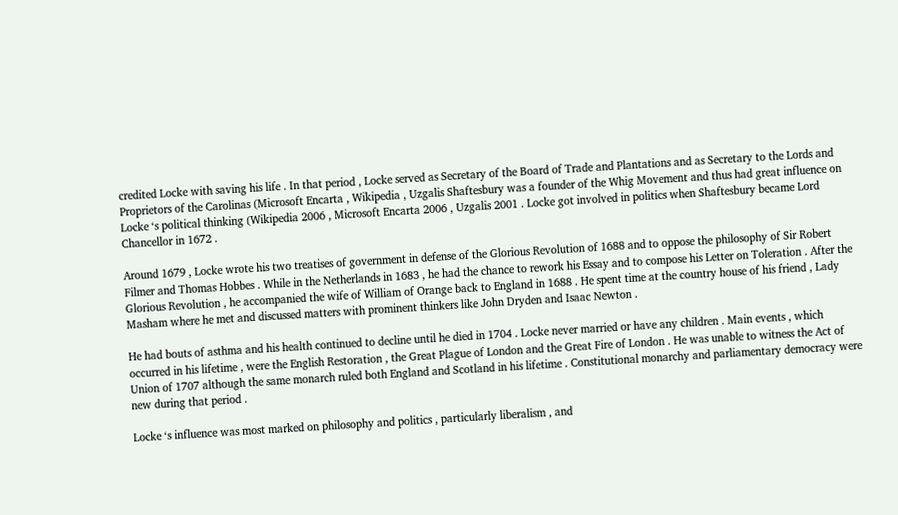credited Locke with saving his life . In that period , Locke served as Secretary of the Board of Trade and Plantations and as Secretary to the Lords and Proprietors of the Carolinas (Microsoft Encarta , Wikipedia , Uzgalis Shaftesbury was a founder of the Whig Movement and thus had great influence on Locke ‘s political thinking (Wikipedia 2006 , Microsoft Encarta 2006 , Uzgalis 2001 . Locke got involved in politics when Shaftesbury became Lord Chancellor in 1672 .

Around 1679 , Locke wrote his two treatises of government in defense of the Glorious Revolution of 1688 and to oppose the philosophy of Sir Robert Filmer and Thomas Hobbes . While in the Netherlands in 1683 , he had the chance to rework his Essay and to compose his Letter on Toleration . After the Glorious Revolution , he accompanied the wife of William of Orange back to England in 1688 . He spent time at the country house of his friend , Lady Masham where he met and discussed matters with prominent thinkers like John Dryden and Isaac Newton .

He had bouts of asthma and his health continued to decline until he died in 1704 . Locke never married or have any children . Main events , which occurred in his lifetime , were the English Restoration , the Great Plague of London and the Great Fire of London . He was unable to witness the Act of Union of 1707 although the same monarch ruled both England and Scotland in his lifetime . Constitutional monarchy and parliamentary democracy were new during that period .

Locke ‘s influence was most marked on philosophy and politics , particularly liberalism , and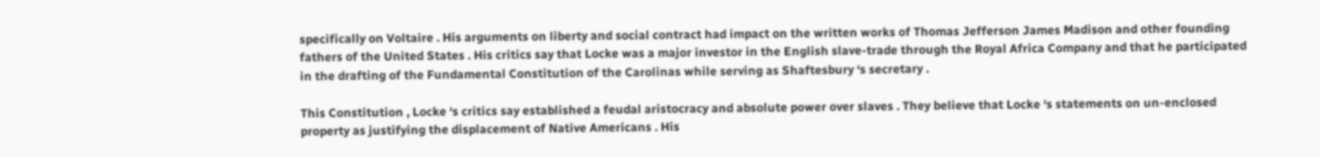specifically on Voltaire . His arguments on liberty and social contract had impact on the written works of Thomas Jefferson James Madison and other founding fathers of the United States . His critics say that Locke was a major investor in the English slave-trade through the Royal Africa Company and that he participated in the drafting of the Fundamental Constitution of the Carolinas while serving as Shaftesbury ‘s secretary .

This Constitution , Locke ‘s critics say established a feudal aristocracy and absolute power over slaves . They believe that Locke ‘s statements on un-enclosed property as justifying the displacement of Native Americans . His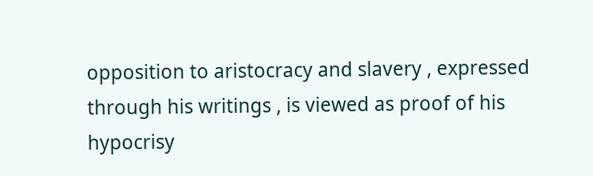opposition to aristocracy and slavery , expressed through his writings , is viewed as proof of his hypocrisy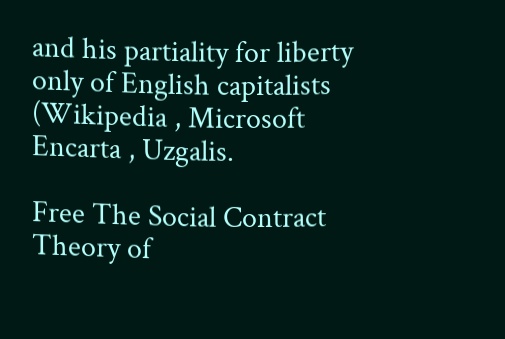and his partiality for liberty only of English capitalists (Wikipedia , Microsoft Encarta , Uzgalis.

Free The Social Contract Theory of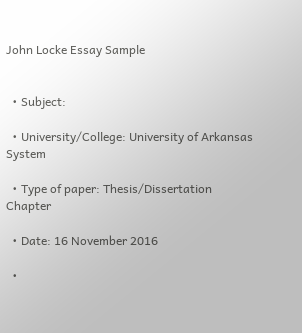John Locke Essay Sample


  • Subject:

  • University/College: University of Arkansas System

  • Type of paper: Thesis/Dissertation Chapter

  • Date: 16 November 2016

  •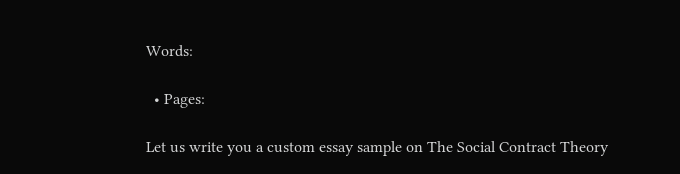Words:

  • Pages:

Let us write you a custom essay sample on The Social Contract Theory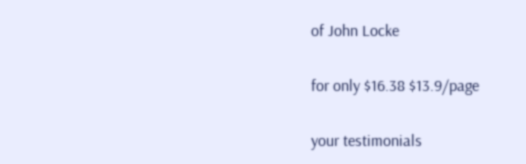of John Locke

for only $16.38 $13.9/page

your testimonials